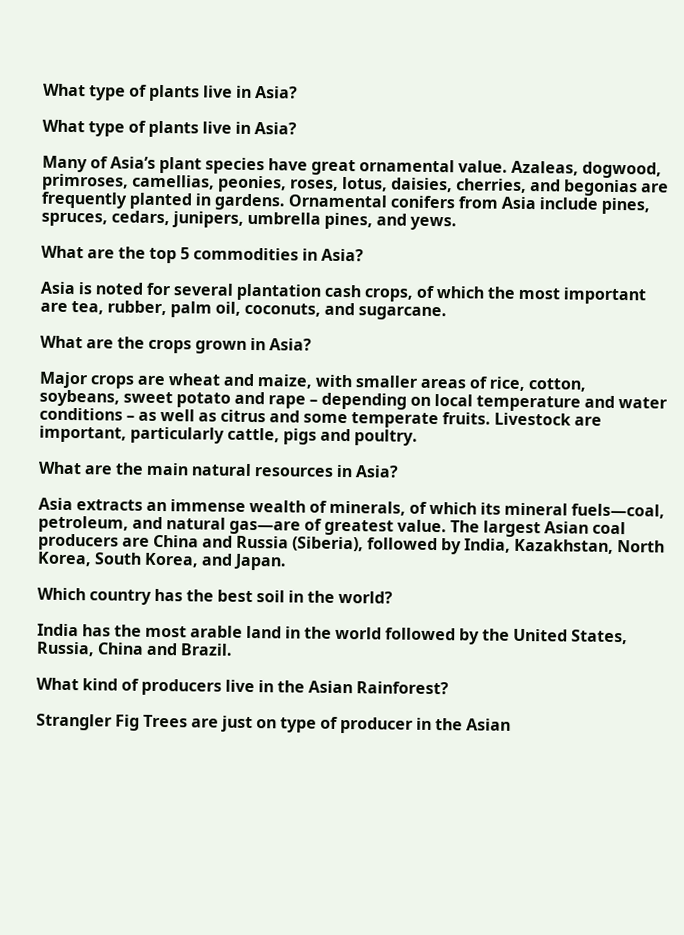What type of plants live in Asia?

What type of plants live in Asia?

Many of Asia’s plant species have great ornamental value. Azaleas, dogwood, primroses, camellias, peonies, roses, lotus, daisies, cherries, and begonias are frequently planted in gardens. Ornamental conifers from Asia include pines, spruces, cedars, junipers, umbrella pines, and yews.

What are the top 5 commodities in Asia?

Asia is noted for several plantation cash crops, of which the most important are tea, rubber, palm oil, coconuts, and sugarcane.

What are the crops grown in Asia?

Major crops are wheat and maize, with smaller areas of rice, cotton, soybeans, sweet potato and rape – depending on local temperature and water conditions – as well as citrus and some temperate fruits. Livestock are important, particularly cattle, pigs and poultry.

What are the main natural resources in Asia?

Asia extracts an immense wealth of minerals, of which its mineral fuels—coal, petroleum, and natural gas—are of greatest value. The largest Asian coal producers are China and Russia (Siberia), followed by India, Kazakhstan, North Korea, South Korea, and Japan.

Which country has the best soil in the world?

India has the most arable land in the world followed by the United States, Russia, China and Brazil.

What kind of producers live in the Asian Rainforest?

Strangler Fig Trees are just on type of producer in the Asian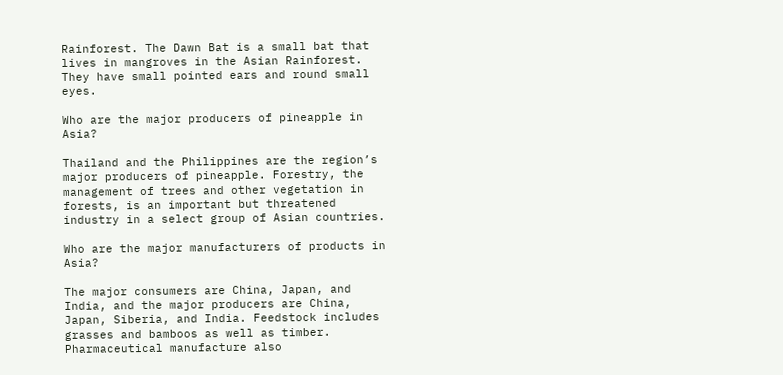Rainforest. The Dawn Bat is a small bat that lives in mangroves in the Asian Rainforest. They have small pointed ears and round small eyes.

Who are the major producers of pineapple in Asia?

Thailand and the Philippines are the region’s major producers of pineapple. Forestry, the management of trees and other vegetation in forests, is an important but threatened industry in a select group of Asian countries.

Who are the major manufacturers of products in Asia?

The major consumers are China, Japan, and India, and the major producers are China, Japan, Siberia, and India. Feedstock includes grasses and bamboos as well as timber. Pharmaceutical manufacture also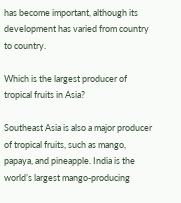has become important, although its development has varied from country to country.

Which is the largest producer of tropical fruits in Asia?

Southeast Asia is also a major producer of tropical fruits, such as mango, papaya, and pineapple. India is the world’s largest mango-producing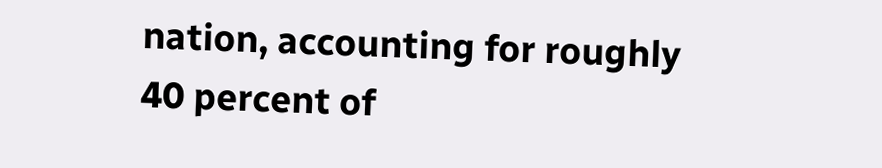nation, accounting for roughly 40 percent of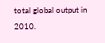total global output in 2010.